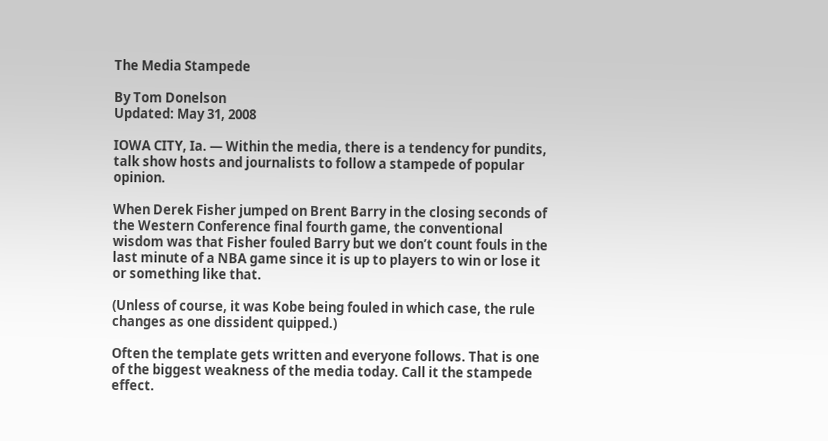The Media Stampede

By Tom Donelson
Updated: May 31, 2008

IOWA CITY, Ia. — Within the media, there is a tendency for pundits, talk show hosts and journalists to follow a stampede of popular opinion.

When Derek Fisher jumped on Brent Barry in the closing seconds of the Western Conference final fourth game, the conventional wisdom was that Fisher fouled Barry but we don’t count fouls in the last minute of a NBA game since it is up to players to win or lose it or something like that.

(Unless of course, it was Kobe being fouled in which case, the rule changes as one dissident quipped.)

Often the template gets written and everyone follows. That is one of the biggest weakness of the media today. Call it the stampede effect.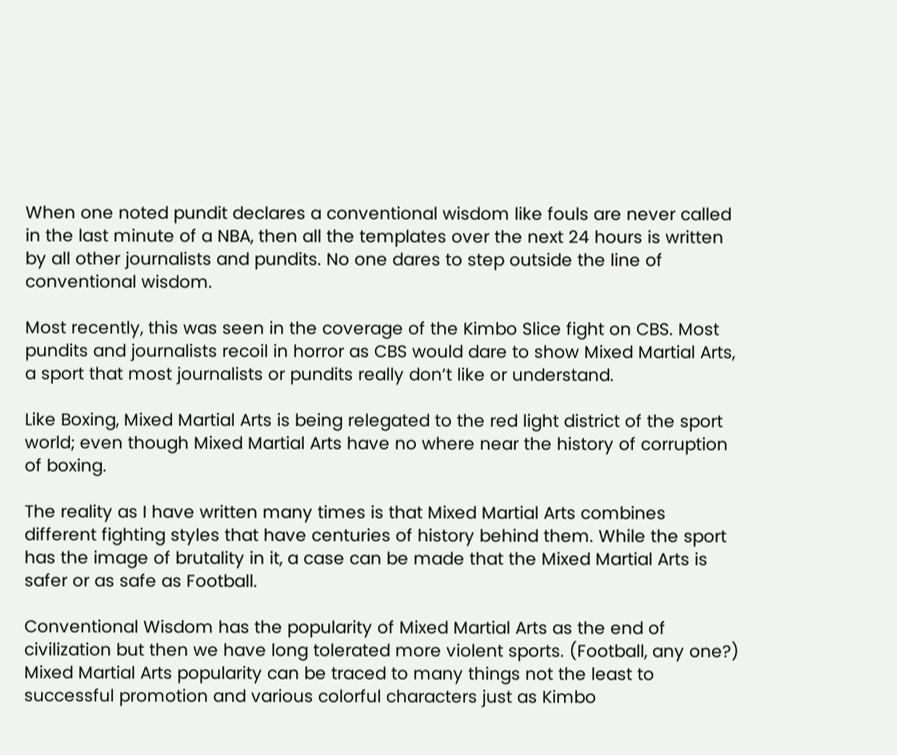When one noted pundit declares a conventional wisdom like fouls are never called in the last minute of a NBA, then all the templates over the next 24 hours is written by all other journalists and pundits. No one dares to step outside the line of conventional wisdom.

Most recently, this was seen in the coverage of the Kimbo Slice fight on CBS. Most pundits and journalists recoil in horror as CBS would dare to show Mixed Martial Arts, a sport that most journalists or pundits really don’t like or understand.

Like Boxing, Mixed Martial Arts is being relegated to the red light district of the sport world; even though Mixed Martial Arts have no where near the history of corruption of boxing.

The reality as I have written many times is that Mixed Martial Arts combines different fighting styles that have centuries of history behind them. While the sport has the image of brutality in it, a case can be made that the Mixed Martial Arts is safer or as safe as Football.

Conventional Wisdom has the popularity of Mixed Martial Arts as the end of civilization but then we have long tolerated more violent sports. (Football, any one?) Mixed Martial Arts popularity can be traced to many things not the least to successful promotion and various colorful characters just as Kimbo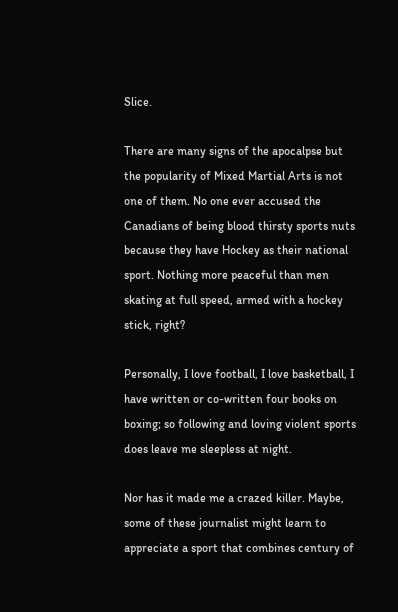Slice.

There are many signs of the apocalpse but the popularity of Mixed Martial Arts is not one of them. No one ever accused the Canadians of being blood thirsty sports nuts because they have Hockey as their national sport. Nothing more peaceful than men skating at full speed, armed with a hockey stick, right?

Personally, I love football, I love basketball, I have written or co-written four books on boxing; so following and loving violent sports does leave me sleepless at night.

Nor has it made me a crazed killer. Maybe, some of these journalist might learn to appreciate a sport that combines century of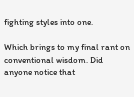fighting styles into one.

Which brings to my final rant on conventional wisdom. Did anyone notice that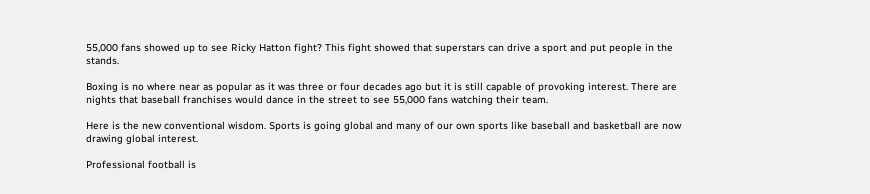55,000 fans showed up to see Ricky Hatton fight? This fight showed that superstars can drive a sport and put people in the stands.

Boxing is no where near as popular as it was three or four decades ago but it is still capable of provoking interest. There are nights that baseball franchises would dance in the street to see 55,000 fans watching their team.

Here is the new conventional wisdom. Sports is going global and many of our own sports like baseball and basketball are now drawing global interest.

Professional football is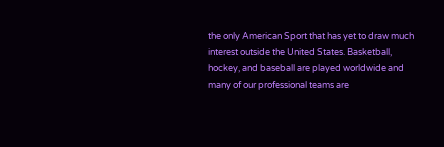the only American Sport that has yet to draw much interest outside the United States. Basketball, hockey, and baseball are played worldwide and many of our professional teams are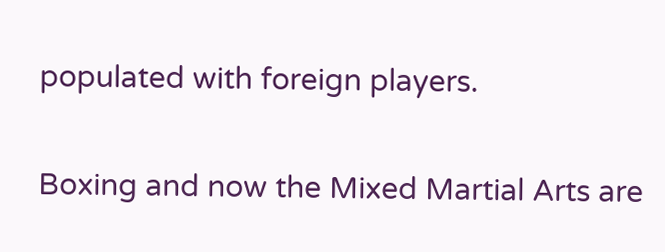populated with foreign players.

Boxing and now the Mixed Martial Arts are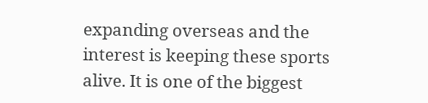expanding overseas and the interest is keeping these sports alive. It is one of the biggest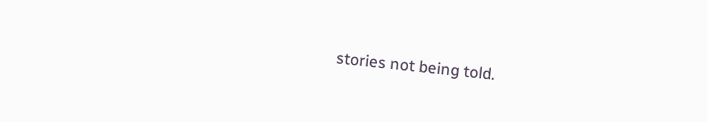stories not being told.